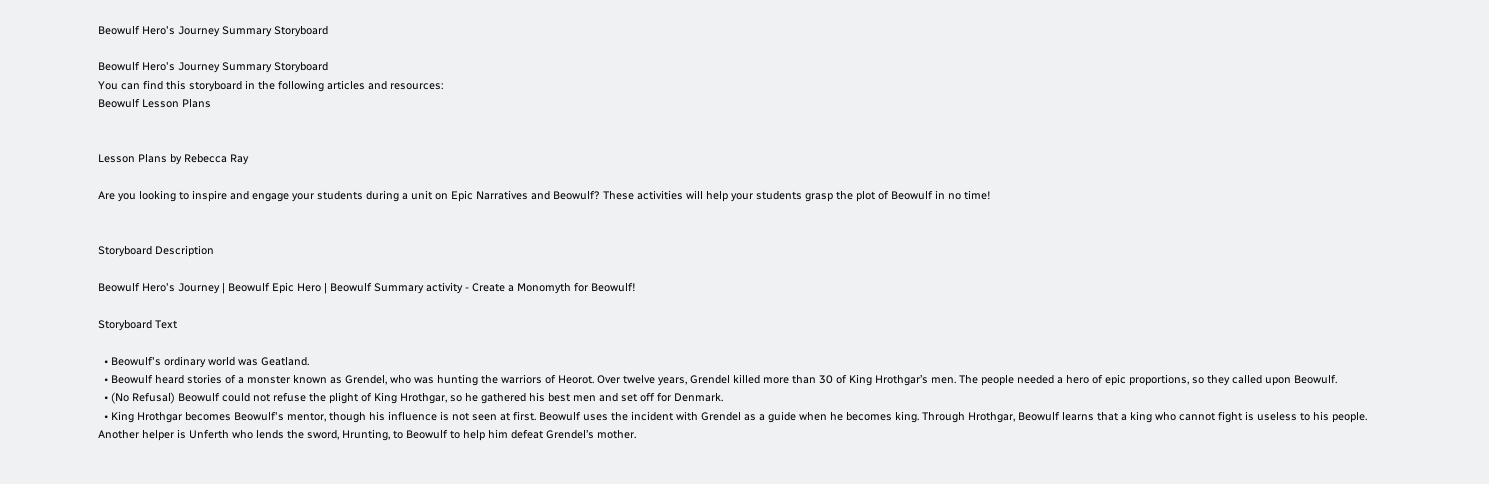Beowulf Hero's Journey Summary Storyboard

Beowulf Hero's Journey Summary Storyboard
You can find this storyboard in the following articles and resources:
Beowulf Lesson Plans


Lesson Plans by Rebecca Ray

Are you looking to inspire and engage your students during a unit on Epic Narratives and Beowulf? These activities will help your students grasp the plot of Beowulf in no time!


Storyboard Description

Beowulf Hero's Journey | Beowulf Epic Hero | Beowulf Summary activity - Create a Monomyth for Beowulf!

Storyboard Text

  • Beowulf's ordinary world was Geatland.
  • Beowulf heard stories of a monster known as Grendel, who was hunting the warriors of Heorot. Over twelve years, Grendel killed more than 30 of King Hrothgar’s men. The people needed a hero of epic proportions, so they called upon Beowulf.
  • (No Refusal) Beowulf could not refuse the plight of King Hrothgar, so he gathered his best men and set off for Denmark.
  • King Hrothgar becomes Beowulf's mentor, though his influence is not seen at first. Beowulf uses the incident with Grendel as a guide when he becomes king. Through Hrothgar, Beowulf learns that a king who cannot fight is useless to his people. Another helper is Unferth who lends the sword, Hrunting, to Beowulf to help him defeat Grendel’s mother.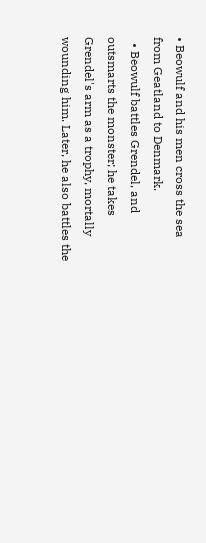• Beowulf and his men cross the sea from Geatland to Denmark.
  • Beowulf battles Grendel, and outsmarts the monster; he takes Grendel's arm as a trophy, mortally wounding him. Later, he also battles the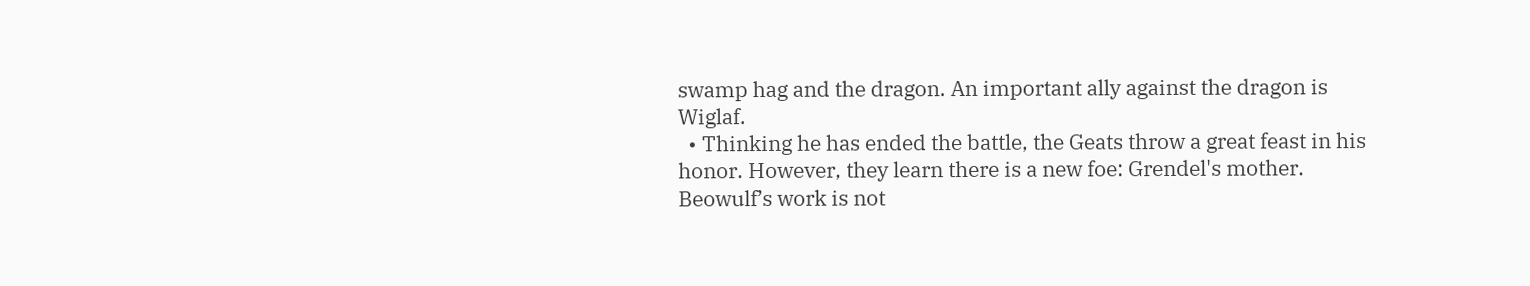swamp hag and the dragon. An important ally against the dragon is Wiglaf.
  • Thinking he has ended the battle, the Geats throw a great feast in his honor. However, they learn there is a new foe: Grendel's mother. Beowulf’s work is not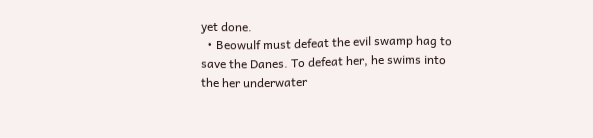yet done.
  • Beowulf must defeat the evil swamp hag to save the Danes. To defeat her, he swims into the her underwater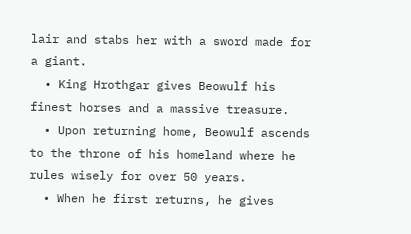lair and stabs her with a sword made for a giant.
  • King Hrothgar gives Beowulf his finest horses and a massive treasure.
  • Upon returning home, Beowulf ascends to the throne of his homeland where he rules wisely for over 50 years.
  • When he first returns, he gives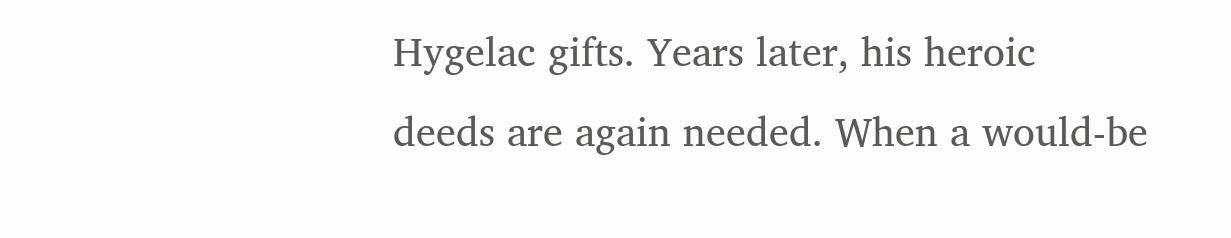Hygelac gifts. Years later, his heroic deeds are again needed. When a would-be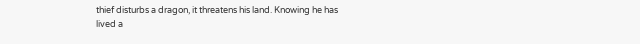thief disturbs a dragon, it threatens his land. Knowing he has lived a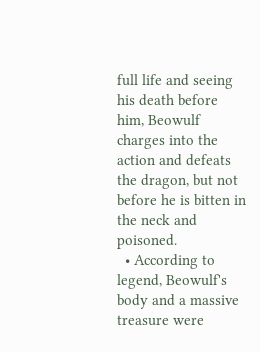full life and seeing his death before him, Beowulf charges into the action and defeats the dragon, but not before he is bitten in the neck and poisoned.
  • According to legend, Beowulf's body and a massive treasure were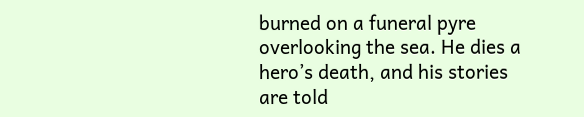burned on a funeral pyre overlooking the sea. He dies a hero’s death, and his stories are told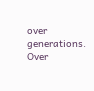over generations.
Over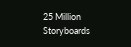25 Million Storyboards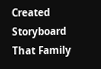Created
Storyboard That Family